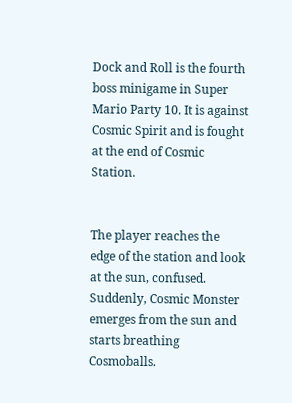Dock and Roll is the fourth boss minigame in Super Mario Party 10. It is against Cosmic Spirit and is fought at the end of Cosmic Station.


The player reaches the edge of the station and look at the sun, confused. Suddenly, Cosmic Monster emerges from the sun and starts breathing Cosmoballs.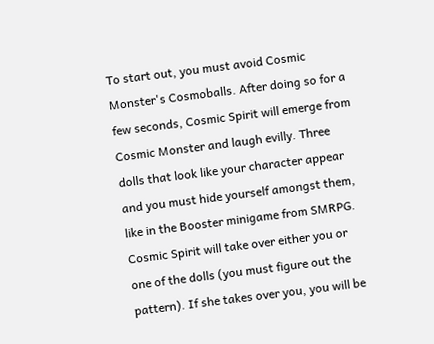To start out, you must avoid Cosmic Monster's Cosmoballs. After doing so for a few seconds, Cosmic Spirit will emerge from Cosmic Monster and laugh evilly. Three dolls that look like your character appear and you must hide yourself amongst them, like in the Booster minigame from SMRPG. Cosmic Spirit will take over either you or one of the dolls (you must figure out the pattern). If she takes over you, you will be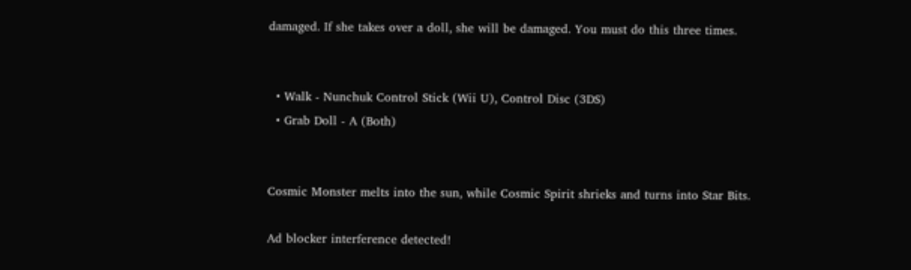damaged. If she takes over a doll, she will be damaged. You must do this three times.


  • Walk - Nunchuk Control Stick (Wii U), Control Disc (3DS)
  • Grab Doll - A (Both)


Cosmic Monster melts into the sun, while Cosmic Spirit shrieks and turns into Star Bits.

Ad blocker interference detected!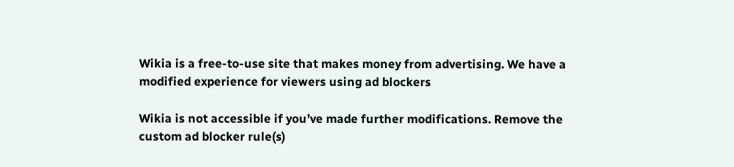Wikia is a free-to-use site that makes money from advertising. We have a modified experience for viewers using ad blockers

Wikia is not accessible if you’ve made further modifications. Remove the custom ad blocker rule(s)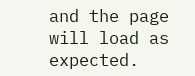and the page will load as expected.